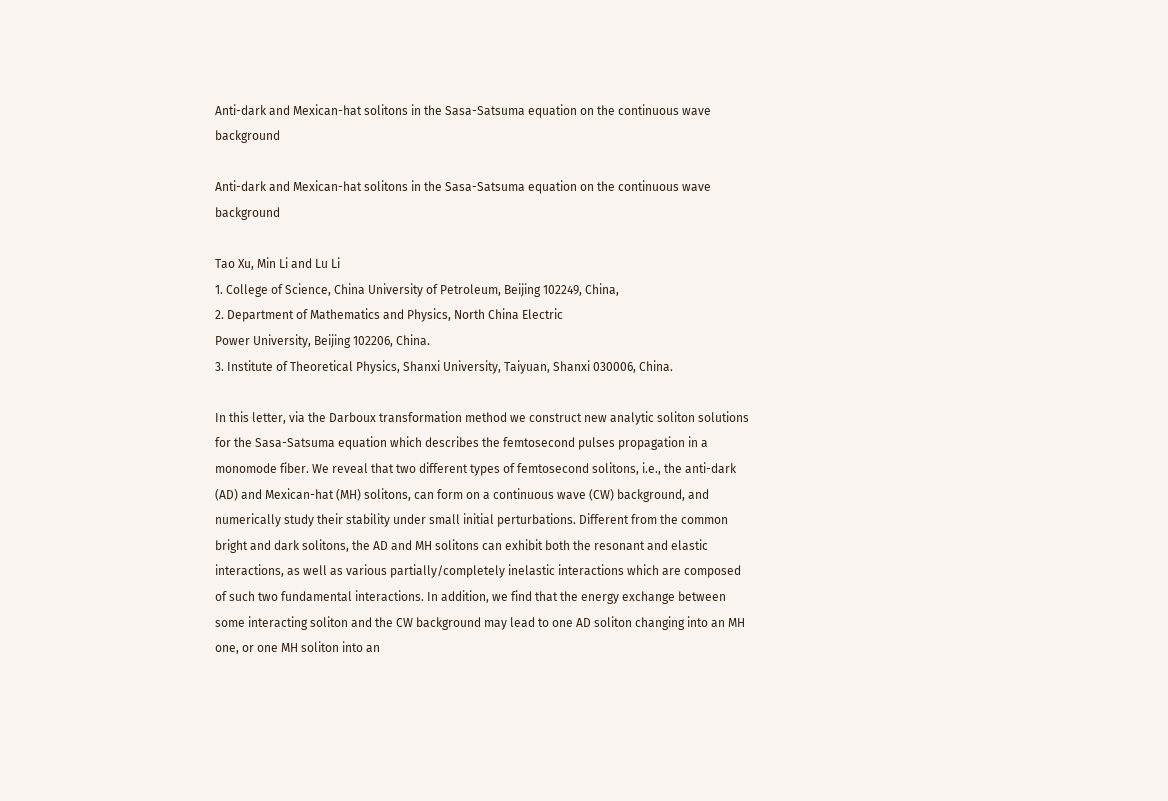Anti-dark and Mexican-hat solitons in the Sasa-Satsuma equation on the continuous wave background

Anti-dark and Mexican-hat solitons in the Sasa-Satsuma equation on the continuous wave background

Tao Xu, Min Li and Lu Li
1. College of Science, China University of Petroleum, Beijing 102249, China,
2. Department of Mathematics and Physics, North China Electric
Power University, Beijing 102206, China.
3. Institute of Theoretical Physics, Shanxi University, Taiyuan, Shanxi 030006, China.

In this letter, via the Darboux transformation method we construct new analytic soliton solutions for the Sasa-Satsuma equation which describes the femtosecond pulses propagation in a monomode fiber. We reveal that two different types of femtosecond solitons, i.e., the anti-dark (AD) and Mexican-hat (MH) solitons, can form on a continuous wave (CW) background, and numerically study their stability under small initial perturbations. Different from the common bright and dark solitons, the AD and MH solitons can exhibit both the resonant and elastic interactions, as well as various partially/completely inelastic interactions which are composed of such two fundamental interactions. In addition, we find that the energy exchange between some interacting soliton and the CW background may lead to one AD soliton changing into an MH one, or one MH soliton into an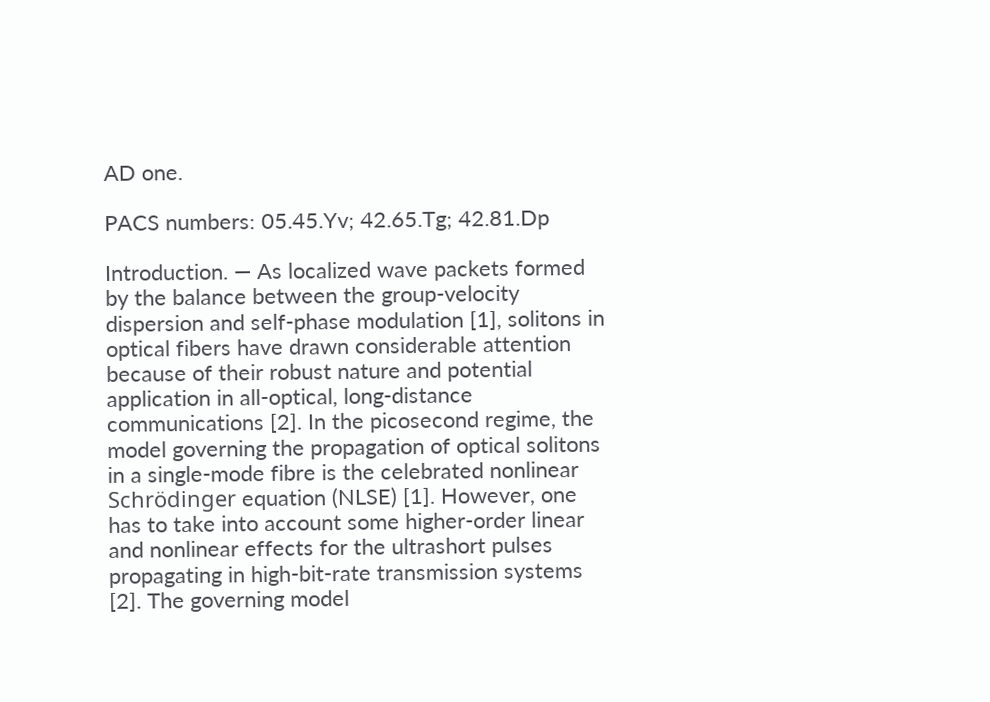AD one.

PACS numbers: 05.45.Yv; 42.65.Tg; 42.81.Dp

Introduction. — As localized wave packets formed by the balance between the group-velocity dispersion and self-phase modulation [1], solitons in optical fibers have drawn considerable attention because of their robust nature and potential application in all-optical, long-distance communications [2]. In the picosecond regime, the model governing the propagation of optical solitons in a single-mode fibre is the celebrated nonlinear Schrödinger equation (NLSE) [1]. However, one has to take into account some higher-order linear and nonlinear effects for the ultrashort pulses propagating in high-bit-rate transmission systems [2]. The governing model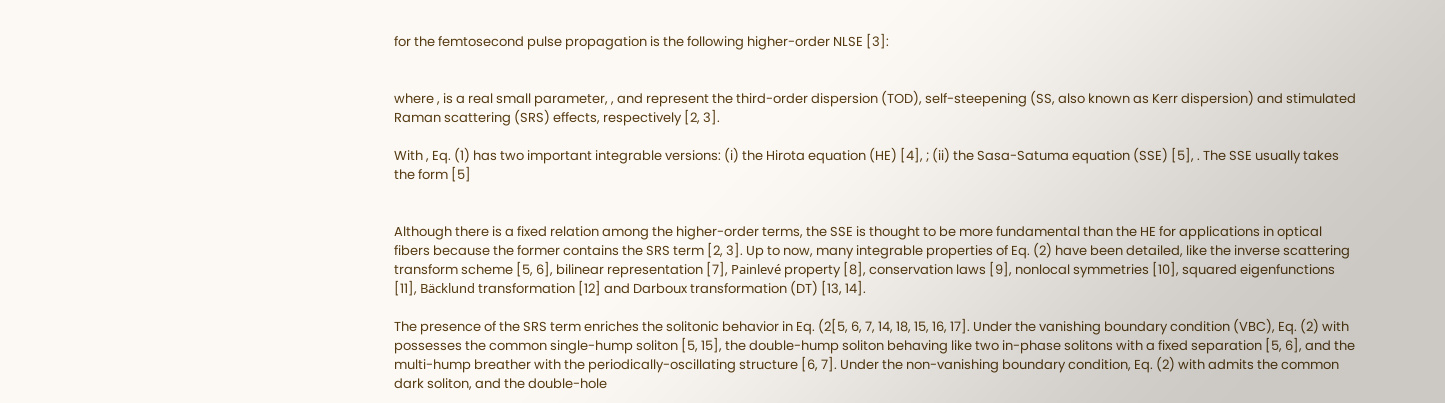for the femtosecond pulse propagation is the following higher-order NLSE [3]:


where , is a real small parameter, , and represent the third-order dispersion (TOD), self-steepening (SS, also known as Kerr dispersion) and stimulated Raman scattering (SRS) effects, respectively [2, 3].

With , Eq. (1) has two important integrable versions: (i) the Hirota equation (HE) [4], ; (ii) the Sasa-Satuma equation (SSE) [5], . The SSE usually takes the form [5]


Although there is a fixed relation among the higher-order terms, the SSE is thought to be more fundamental than the HE for applications in optical fibers because the former contains the SRS term [2, 3]. Up to now, many integrable properties of Eq. (2) have been detailed, like the inverse scattering transform scheme [5, 6], bilinear representation [7], Painlevé property [8], conservation laws [9], nonlocal symmetries [10], squared eigenfunctions [11], Bäcklund transformation [12] and Darboux transformation (DT) [13, 14].

The presence of the SRS term enriches the solitonic behavior in Eq. (2[5, 6, 7, 14, 18, 15, 16, 17]. Under the vanishing boundary condition (VBC), Eq. (2) with possesses the common single-hump soliton [5, 15], the double-hump soliton behaving like two in-phase solitons with a fixed separation [5, 6], and the multi-hump breather with the periodically-oscillating structure [6, 7]. Under the non-vanishing boundary condition, Eq. (2) with admits the common dark soliton, and the double-hole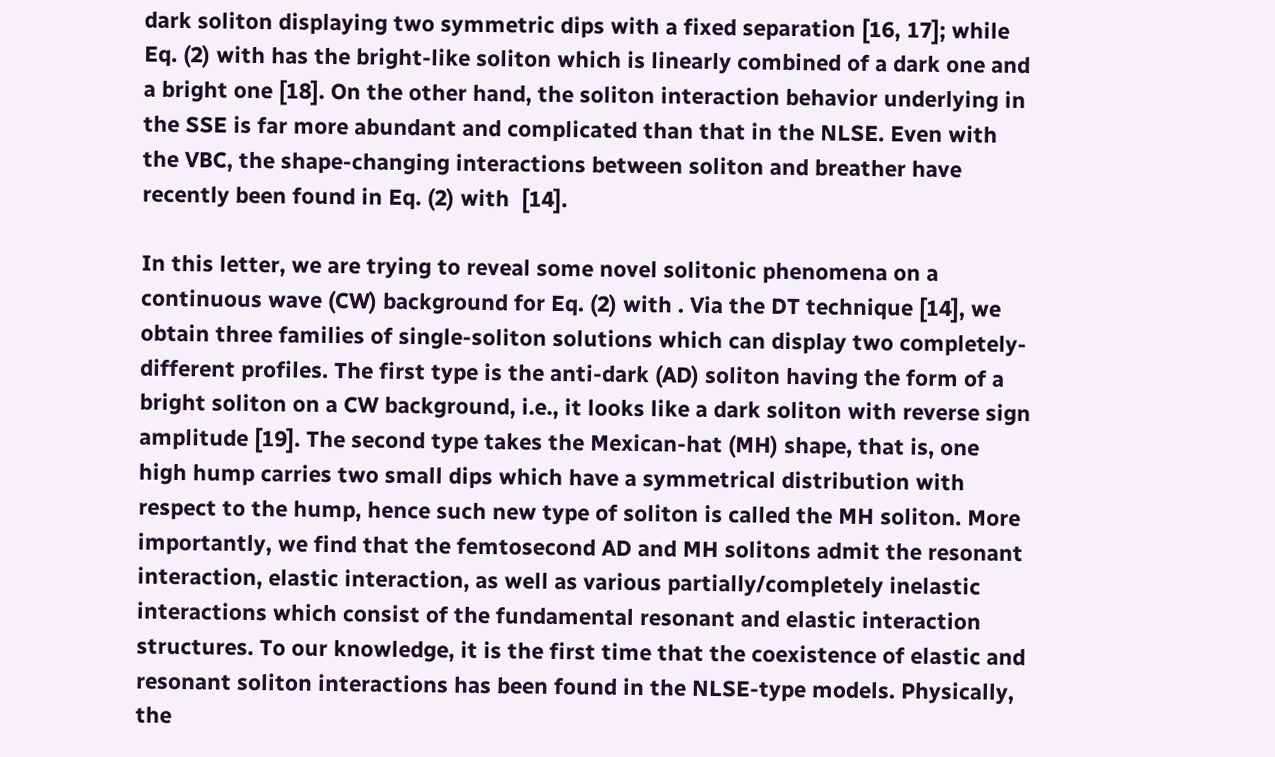dark soliton displaying two symmetric dips with a fixed separation [16, 17]; while Eq. (2) with has the bright-like soliton which is linearly combined of a dark one and a bright one [18]. On the other hand, the soliton interaction behavior underlying in the SSE is far more abundant and complicated than that in the NLSE. Even with the VBC, the shape-changing interactions between soliton and breather have recently been found in Eq. (2) with  [14].

In this letter, we are trying to reveal some novel solitonic phenomena on a continuous wave (CW) background for Eq. (2) with . Via the DT technique [14], we obtain three families of single-soliton solutions which can display two completely-different profiles. The first type is the anti-dark (AD) soliton having the form of a bright soliton on a CW background, i.e., it looks like a dark soliton with reverse sign amplitude [19]. The second type takes the Mexican-hat (MH) shape, that is, one high hump carries two small dips which have a symmetrical distribution with respect to the hump, hence such new type of soliton is called the MH soliton. More importantly, we find that the femtosecond AD and MH solitons admit the resonant interaction, elastic interaction, as well as various partially/completely inelastic interactions which consist of the fundamental resonant and elastic interaction structures. To our knowledge, it is the first time that the coexistence of elastic and resonant soliton interactions has been found in the NLSE-type models. Physically, the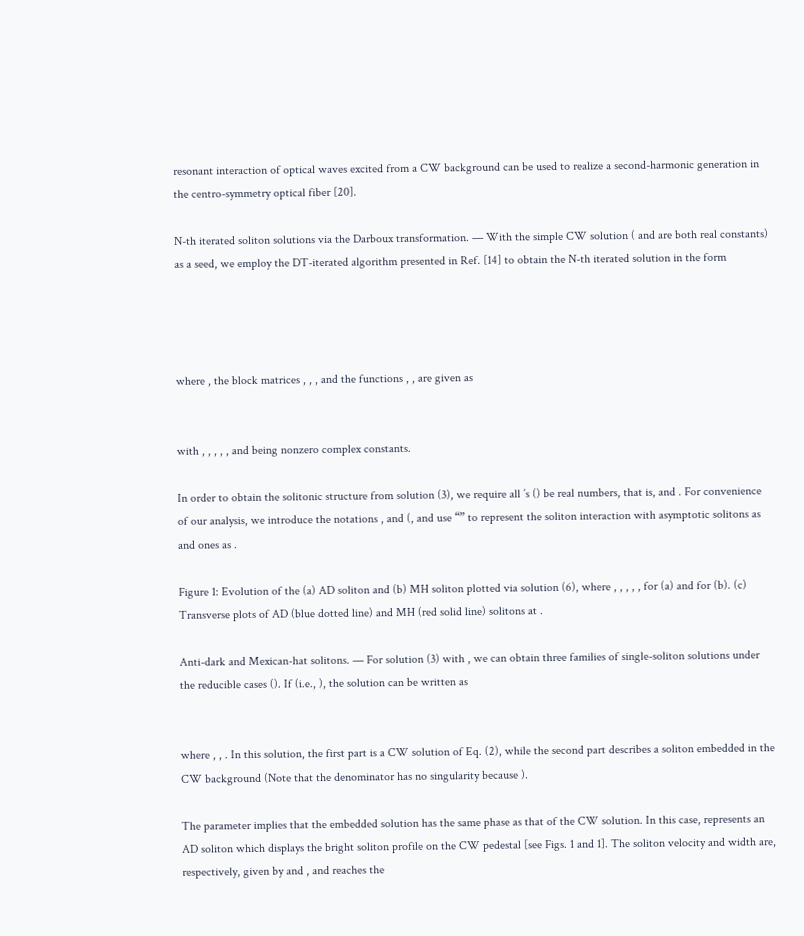resonant interaction of optical waves excited from a CW background can be used to realize a second-harmonic generation in the centro-symmetry optical fiber [20].

N-th iterated soliton solutions via the Darboux transformation. — With the simple CW solution ( and are both real constants) as a seed, we employ the DT-iterated algorithm presented in Ref. [14] to obtain the N-th iterated solution in the form




where , the block matrices , , , and the functions , , are given as


with , , , , , and being nonzero complex constants.

In order to obtain the solitonic structure from solution (3), we require all ’s () be real numbers, that is, and . For convenience of our analysis, we introduce the notations , and (, and use “” to represent the soliton interaction with asymptotic solitons as and ones as .

Figure 1: Evolution of the (a) AD soliton and (b) MH soliton plotted via solution (6), where , , , , , for (a) and for (b). (c) Transverse plots of AD (blue dotted line) and MH (red solid line) solitons at .

Anti-dark and Mexican-hat solitons. — For solution (3) with , we can obtain three families of single-soliton solutions under the reducible cases (). If (i.e., ), the solution can be written as


where , , . In this solution, the first part is a CW solution of Eq. (2), while the second part describes a soliton embedded in the CW background (Note that the denominator has no singularity because ).

The parameter implies that the embedded solution has the same phase as that of the CW solution. In this case, represents an AD soliton which displays the bright soliton profile on the CW pedestal [see Figs. 1 and 1]. The soliton velocity and width are, respectively, given by and , and reaches the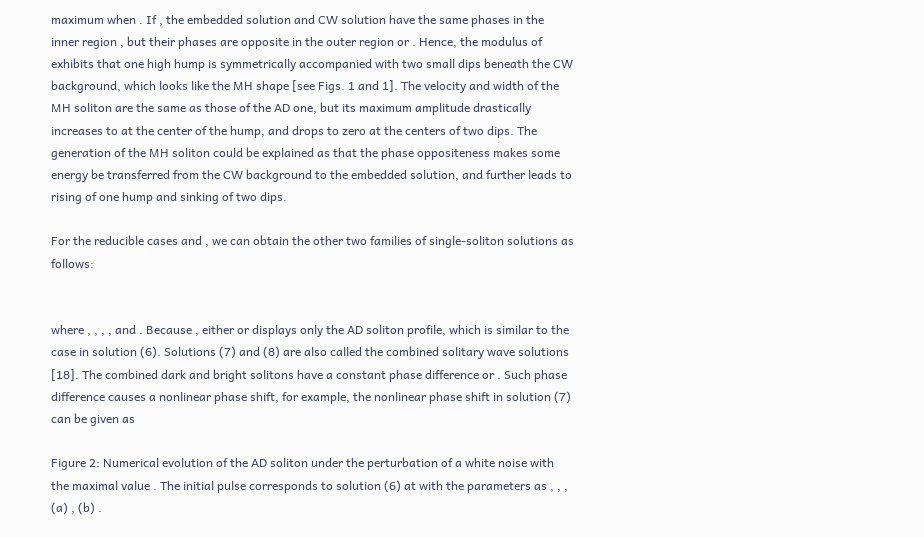maximum when . If , the embedded solution and CW solution have the same phases in the inner region , but their phases are opposite in the outer region or . Hence, the modulus of exhibits that one high hump is symmetrically accompanied with two small dips beneath the CW background, which looks like the MH shape [see Figs. 1 and 1]. The velocity and width of the MH soliton are the same as those of the AD one, but its maximum amplitude drastically increases to at the center of the hump, and drops to zero at the centers of two dips. The generation of the MH soliton could be explained as that the phase oppositeness makes some energy be transferred from the CW background to the embedded solution, and further leads to rising of one hump and sinking of two dips.

For the reducible cases and , we can obtain the other two families of single-soliton solutions as follows:


where , , , , and . Because , either or displays only the AD soliton profile, which is similar to the case in solution (6). Solutions (7) and (8) are also called the combined solitary wave solutions [18]. The combined dark and bright solitons have a constant phase difference or . Such phase difference causes a nonlinear phase shift, for example, the nonlinear phase shift in solution (7) can be given as

Figure 2: Numerical evolution of the AD soliton under the perturbation of a white noise with the maximal value . The initial pulse corresponds to solution (6) at with the parameters as , , , (a) , (b) .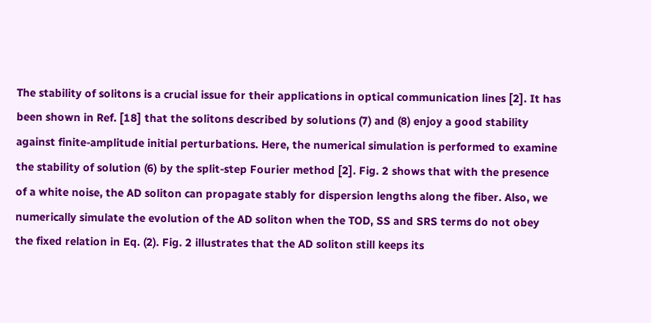The stability of solitons is a crucial issue for their applications in optical communication lines [2]. It has been shown in Ref. [18] that the solitons described by solutions (7) and (8) enjoy a good stability against finite-amplitude initial perturbations. Here, the numerical simulation is performed to examine the stability of solution (6) by the split-step Fourier method [2]. Fig. 2 shows that with the presence of a white noise, the AD soliton can propagate stably for dispersion lengths along the fiber. Also, we numerically simulate the evolution of the AD soliton when the TOD, SS and SRS terms do not obey the fixed relation in Eq. (2). Fig. 2 illustrates that the AD soliton still keeps its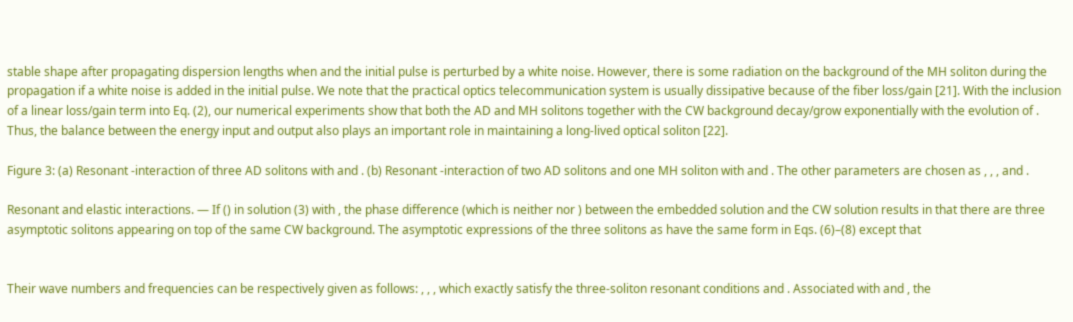stable shape after propagating dispersion lengths when and the initial pulse is perturbed by a white noise. However, there is some radiation on the background of the MH soliton during the propagation if a white noise is added in the initial pulse. We note that the practical optics telecommunication system is usually dissipative because of the fiber loss/gain [21]. With the inclusion of a linear loss/gain term into Eq. (2), our numerical experiments show that both the AD and MH solitons together with the CW background decay/grow exponentially with the evolution of . Thus, the balance between the energy input and output also plays an important role in maintaining a long-lived optical soliton [22].

Figure 3: (a) Resonant -interaction of three AD solitons with and . (b) Resonant -interaction of two AD solitons and one MH soliton with and . The other parameters are chosen as , , , and .

Resonant and elastic interactions. — If () in solution (3) with , the phase difference (which is neither nor ) between the embedded solution and the CW solution results in that there are three asymptotic solitons appearing on top of the same CW background. The asymptotic expressions of the three solitons as have the same form in Eqs. (6)–(8) except that


Their wave numbers and frequencies can be respectively given as follows: , , , which exactly satisfy the three-soliton resonant conditions and . Associated with and , the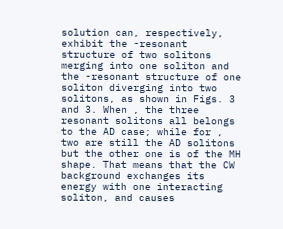solution can, respectively, exhibit the -resonant structure of two solitons merging into one soliton and the -resonant structure of one soliton diverging into two solitons, as shown in Figs. 3 and 3. When , the three resonant solitons all belongs to the AD case; while for , two are still the AD solitons but the other one is of the MH shape. That means that the CW background exchanges its energy with one interacting soliton, and causes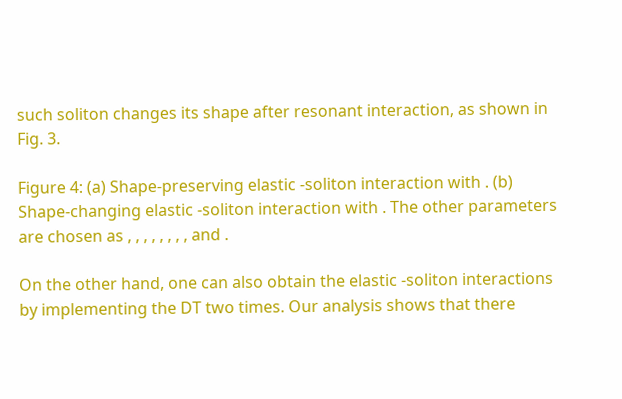such soliton changes its shape after resonant interaction, as shown in Fig. 3.

Figure 4: (a) Shape-preserving elastic -soliton interaction with . (b) Shape-changing elastic -soliton interaction with . The other parameters are chosen as , , , , , , , , and .

On the other hand, one can also obtain the elastic -soliton interactions by implementing the DT two times. Our analysis shows that there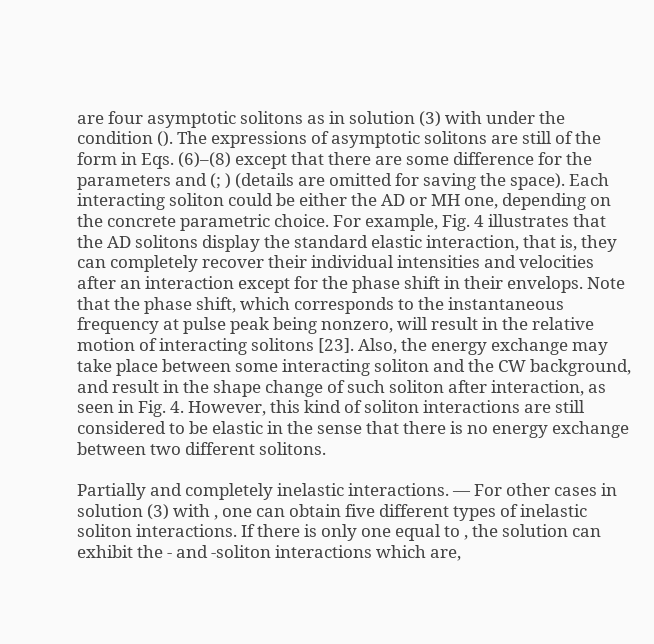are four asymptotic solitons as in solution (3) with under the condition (). The expressions of asymptotic solitons are still of the form in Eqs. (6)–(8) except that there are some difference for the parameters and (; ) (details are omitted for saving the space). Each interacting soliton could be either the AD or MH one, depending on the concrete parametric choice. For example, Fig. 4 illustrates that the AD solitons display the standard elastic interaction, that is, they can completely recover their individual intensities and velocities after an interaction except for the phase shift in their envelops. Note that the phase shift, which corresponds to the instantaneous frequency at pulse peak being nonzero, will result in the relative motion of interacting solitons [23]. Also, the energy exchange may take place between some interacting soliton and the CW background, and result in the shape change of such soliton after interaction, as seen in Fig. 4. However, this kind of soliton interactions are still considered to be elastic in the sense that there is no energy exchange between two different solitons.

Partially and completely inelastic interactions. — For other cases in solution (3) with , one can obtain five different types of inelastic soliton interactions. If there is only one equal to , the solution can exhibit the - and -soliton interactions which are,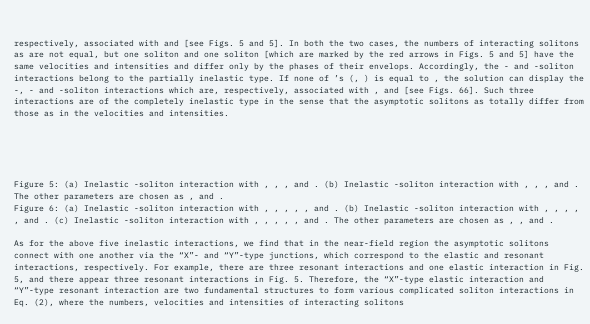respectively, associated with and [see Figs. 5 and 5]. In both the two cases, the numbers of interacting solitons as are not equal, but one soliton and one soliton [which are marked by the red arrows in Figs. 5 and 5] have the same velocities and intensities and differ only by the phases of their envelops. Accordingly, the - and -soliton interactions belong to the partially inelastic type. If none of ’s (, ) is equal to , the solution can display the -, - and -soliton interactions which are, respectively, associated with , and [see Figs. 66]. Such three interactions are of the completely inelastic type in the sense that the asymptotic solitons as totally differ from those as in the velocities and intensities.





Figure 5: (a) Inelastic -soliton interaction with , , , and . (b) Inelastic -soliton interaction with , , , and . The other parameters are chosen as , and .
Figure 6: (a) Inelastic -soliton interaction with , , , , , and . (b) Inelastic -soliton interaction with , , , , , and . (c) Inelastic -soliton interaction with , , , , , and . The other parameters are chosen as , , and .

As for the above five inelastic interactions, we find that in the near-field region the asymptotic solitons connect with one another via the “X”- and “Y”-type junctions, which correspond to the elastic and resonant interactions, respectively. For example, there are three resonant interactions and one elastic interaction in Fig. 5, and there appear three resonant interactions in Fig. 5. Therefore, the “X”-type elastic interaction and “Y”-type resonant interaction are two fundamental structures to form various complicated soliton interactions in Eq. (2), where the numbers, velocities and intensities of interacting solitons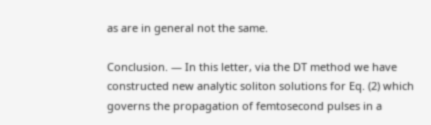as are in general not the same.

Conclusion. — In this letter, via the DT method we have constructed new analytic soliton solutions for Eq. (2) which governs the propagation of femtosecond pulses in a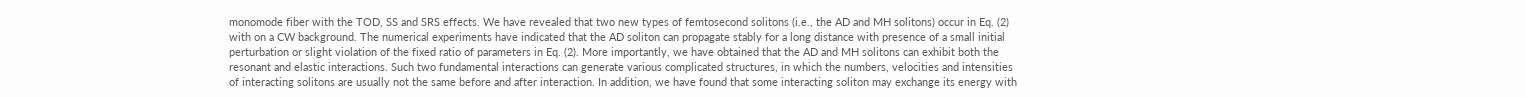monomode fiber with the TOD, SS and SRS effects. We have revealed that two new types of femtosecond solitons (i.e., the AD and MH solitons) occur in Eq. (2) with on a CW background. The numerical experiments have indicated that the AD soliton can propagate stably for a long distance with presence of a small initial perturbation or slight violation of the fixed ratio of parameters in Eq. (2). More importantly, we have obtained that the AD and MH solitons can exhibit both the resonant and elastic interactions. Such two fundamental interactions can generate various complicated structures, in which the numbers, velocities and intensities of interacting solitons are usually not the same before and after interaction. In addition, we have found that some interacting soliton may exchange its energy with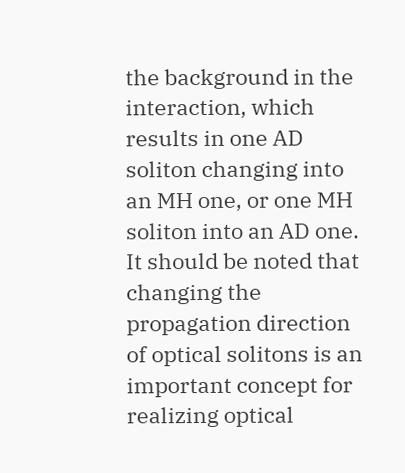the background in the interaction, which results in one AD soliton changing into an MH one, or one MH soliton into an AD one. It should be noted that changing the propagation direction of optical solitons is an important concept for realizing optical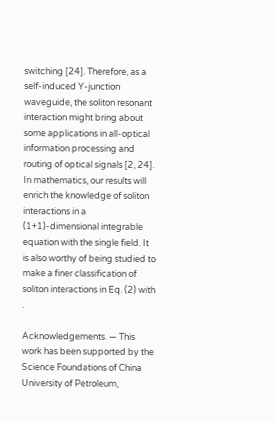switching [24]. Therefore, as a self-induced Y-junction waveguide, the soliton resonant interaction might bring about some applications in all-optical information processing and routing of optical signals [2, 24]. In mathematics, our results will enrich the knowledge of soliton interactions in a (1+1)-dimensional integrable equation with the single field. It is also worthy of being studied to make a finer classification of soliton interactions in Eq. (2) with .

Acknowledgements. — This work has been supported by the Science Foundations of China University of Petroleum,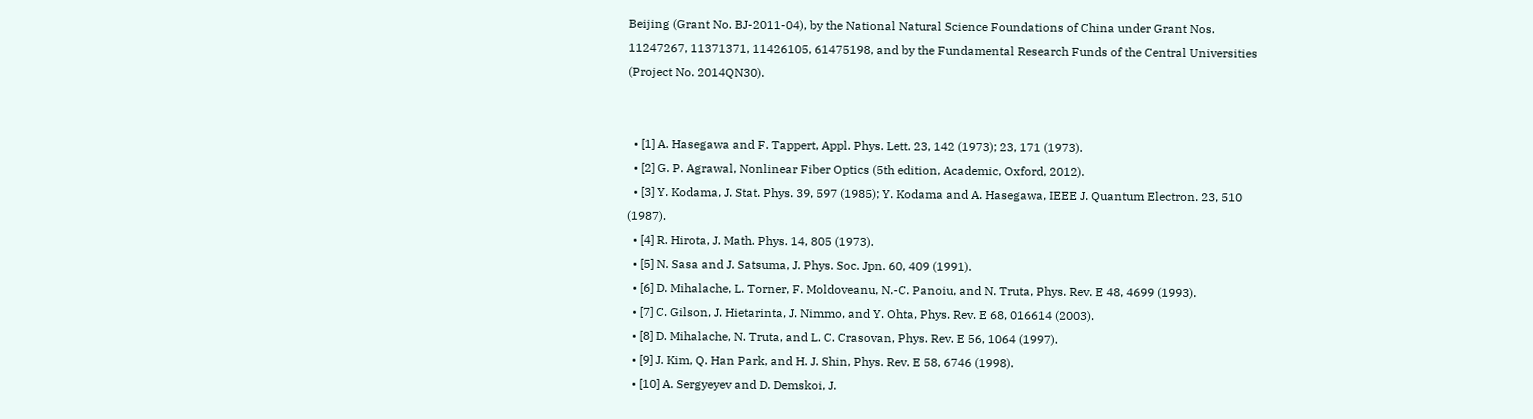Beijing (Grant No. BJ-2011-04), by the National Natural Science Foundations of China under Grant Nos. 11247267, 11371371, 11426105, 61475198, and by the Fundamental Research Funds of the Central Universities (Project No. 2014QN30).


  • [1] A. Hasegawa and F. Tappert, Appl. Phys. Lett. 23, 142 (1973); 23, 171 (1973).
  • [2] G. P. Agrawal, Nonlinear Fiber Optics (5th edition, Academic, Oxford, 2012).
  • [3] Y. Kodama, J. Stat. Phys. 39, 597 (1985); Y. Kodama and A. Hasegawa, IEEE J. Quantum Electron. 23, 510 (1987).
  • [4] R. Hirota, J. Math. Phys. 14, 805 (1973).
  • [5] N. Sasa and J. Satsuma, J. Phys. Soc. Jpn. 60, 409 (1991).
  • [6] D. Mihalache, L. Torner, F. Moldoveanu, N.-C. Panoiu, and N. Truta, Phys. Rev. E 48, 4699 (1993).
  • [7] C. Gilson, J. Hietarinta, J. Nimmo, and Y. Ohta, Phys. Rev. E 68, 016614 (2003).
  • [8] D. Mihalache, N. Truta, and L. C. Crasovan, Phys. Rev. E 56, 1064 (1997).
  • [9] J. Kim, Q. Han Park, and H. J. Shin, Phys. Rev. E 58, 6746 (1998).
  • [10] A. Sergyeyev and D. Demskoi, J.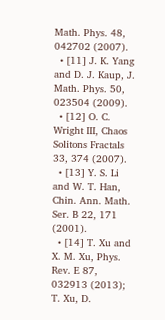Math. Phys. 48, 042702 (2007).
  • [11] J. K. Yang and D. J. Kaup, J. Math. Phys. 50, 023504 (2009).
  • [12] O. C. Wright III, Chaos Solitons Fractals 33, 374 (2007).
  • [13] Y. S. Li and W. T. Han, Chin. Ann. Math. Ser. B 22, 171 (2001).
  • [14] T. Xu and X. M. Xu, Phys. Rev. E 87, 032913 (2013); T. Xu, D.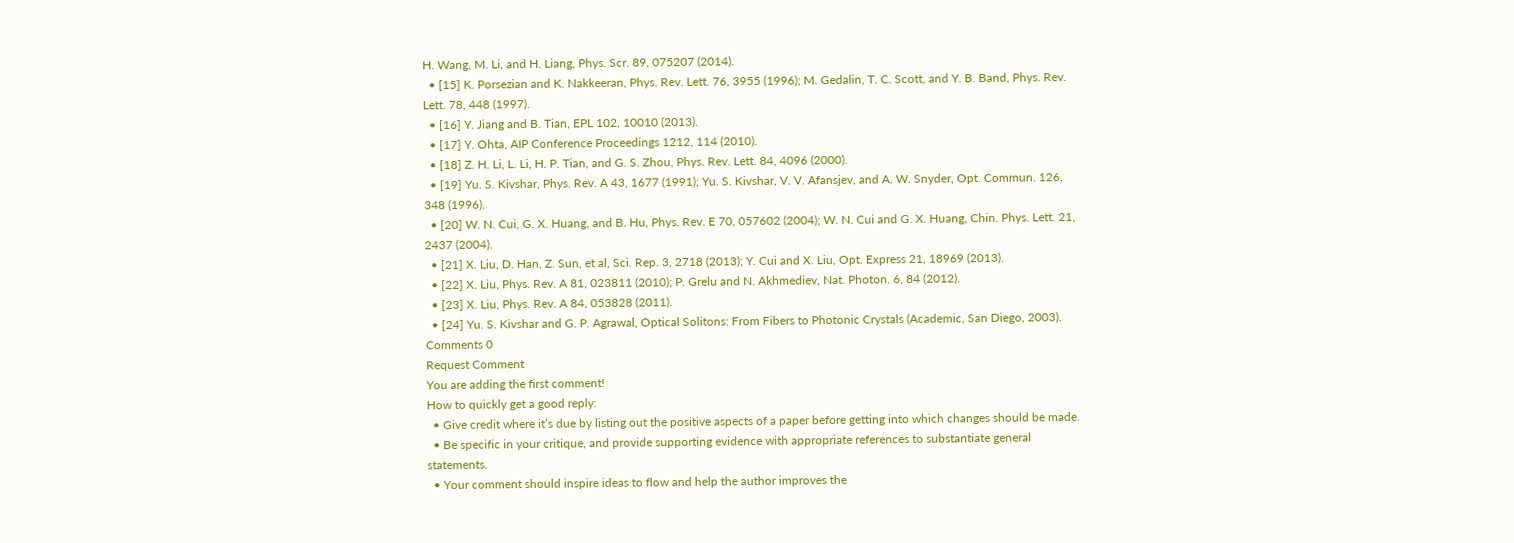H. Wang, M. Li, and H. Liang, Phys. Scr. 89, 075207 (2014).
  • [15] K. Porsezian and K. Nakkeeran, Phys. Rev. Lett. 76, 3955 (1996); M. Gedalin, T. C. Scott, and Y. B. Band, Phys. Rev. Lett. 78, 448 (1997).
  • [16] Y. Jiang and B. Tian, EPL 102, 10010 (2013).
  • [17] Y. Ohta, AIP Conference Proceedings 1212, 114 (2010).
  • [18] Z. H. Li, L. Li, H. P. Tian, and G. S. Zhou, Phys. Rev. Lett. 84, 4096 (2000).
  • [19] Yu. S. Kivshar, Phys. Rev. A 43, 1677 (1991); Yu. S. Kivshar, V. V. Afansjev, and A. W. Snyder, Opt. Commun. 126, 348 (1996).
  • [20] W. N. Cui, G. X. Huang, and B. Hu, Phys. Rev. E 70, 057602 (2004); W. N. Cui and G. X. Huang, Chin. Phys. Lett. 21, 2437 (2004).
  • [21] X. Liu, D. Han, Z. Sun, et al, Sci. Rep. 3, 2718 (2013); Y. Cui and X. Liu, Opt. Express 21, 18969 (2013).
  • [22] X. Liu, Phys. Rev. A 81, 023811 (2010); P. Grelu and N. Akhmediev, Nat. Photon. 6, 84 (2012).
  • [23] X. Liu, Phys. Rev. A 84, 053828 (2011).
  • [24] Yu. S. Kivshar and G. P. Agrawal, Optical Solitons: From Fibers to Photonic Crystals (Academic, San Diego, 2003).
Comments 0
Request Comment
You are adding the first comment!
How to quickly get a good reply:
  • Give credit where it’s due by listing out the positive aspects of a paper before getting into which changes should be made.
  • Be specific in your critique, and provide supporting evidence with appropriate references to substantiate general statements.
  • Your comment should inspire ideas to flow and help the author improves the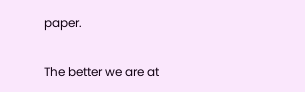paper.

The better we are at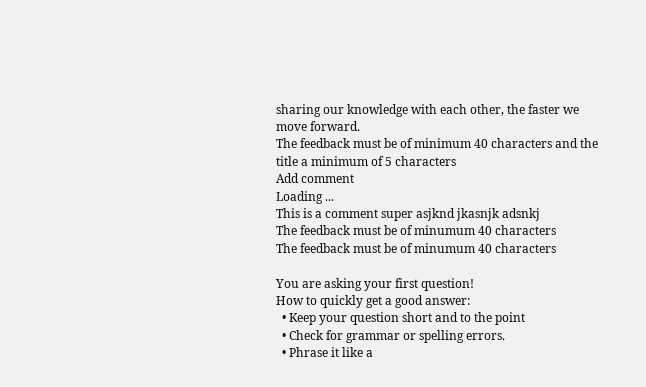sharing our knowledge with each other, the faster we move forward.
The feedback must be of minimum 40 characters and the title a minimum of 5 characters
Add comment
Loading ...
This is a comment super asjknd jkasnjk adsnkj
The feedback must be of minumum 40 characters
The feedback must be of minumum 40 characters

You are asking your first question!
How to quickly get a good answer:
  • Keep your question short and to the point
  • Check for grammar or spelling errors.
  • Phrase it like a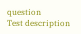question
Test description